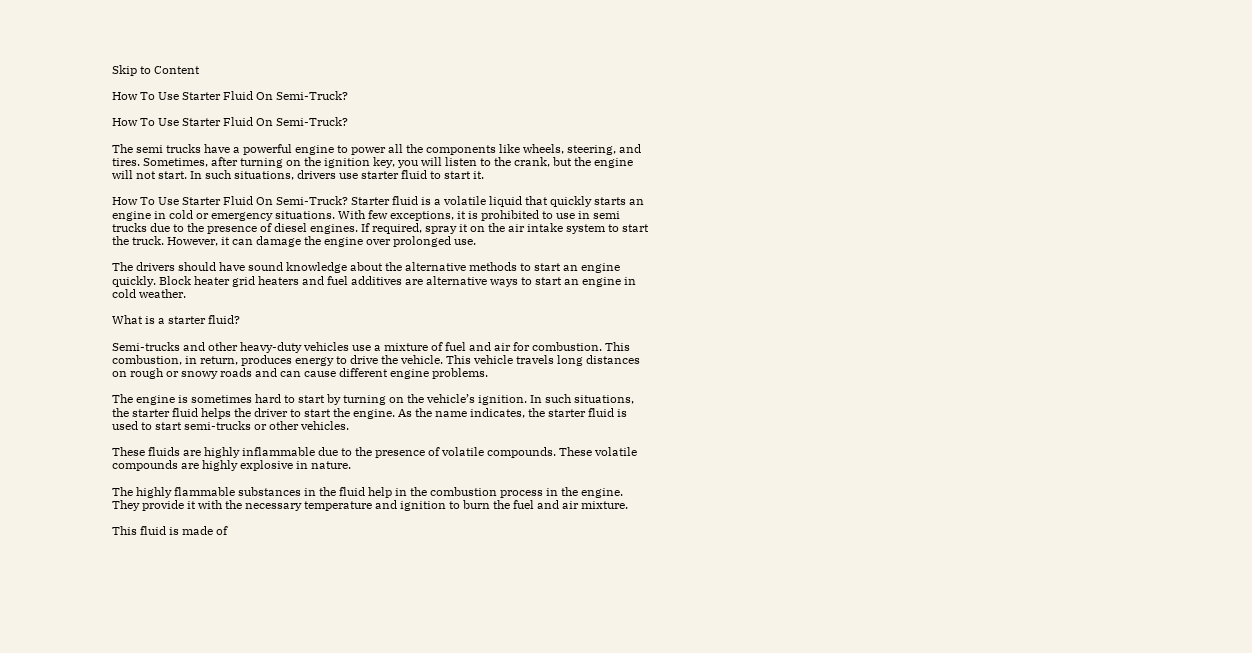Skip to Content

How To Use Starter Fluid On Semi-Truck?

How To Use Starter Fluid On Semi-Truck?

The semi trucks have a powerful engine to power all the components like wheels, steering, and tires. Sometimes, after turning on the ignition key, you will listen to the crank, but the engine will not start. In such situations, drivers use starter fluid to start it.

How To Use Starter Fluid On Semi-Truck? Starter fluid is a volatile liquid that quickly starts an engine in cold or emergency situations. With few exceptions, it is prohibited to use in semi trucks due to the presence of diesel engines. If required, spray it on the air intake system to start the truck. However, it can damage the engine over prolonged use.

The drivers should have sound knowledge about the alternative methods to start an engine quickly. Block heater grid heaters and fuel additives are alternative ways to start an engine in cold weather.

What is a starter fluid?

Semi-trucks and other heavy-duty vehicles use a mixture of fuel and air for combustion. This combustion, in return, produces energy to drive the vehicle. This vehicle travels long distances on rough or snowy roads and can cause different engine problems.

The engine is sometimes hard to start by turning on the vehicle’s ignition. In such situations, the starter fluid helps the driver to start the engine. As the name indicates, the starter fluid is used to start semi-trucks or other vehicles.

These fluids are highly inflammable due to the presence of volatile compounds. These volatile compounds are highly explosive in nature.

The highly flammable substances in the fluid help in the combustion process in the engine. They provide it with the necessary temperature and ignition to burn the fuel and air mixture.

This fluid is made of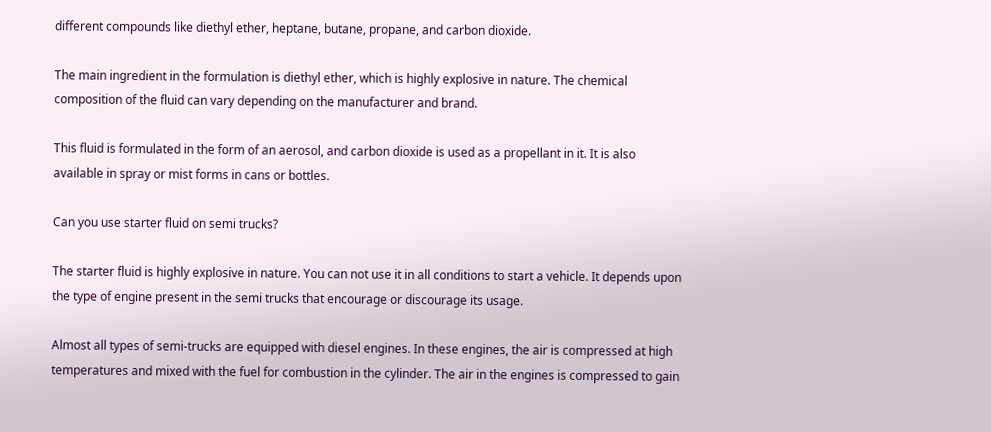different compounds like diethyl ether, heptane, butane, propane, and carbon dioxide.

The main ingredient in the formulation is diethyl ether, which is highly explosive in nature. The chemical composition of the fluid can vary depending on the manufacturer and brand.

This fluid is formulated in the form of an aerosol, and carbon dioxide is used as a propellant in it. It is also available in spray or mist forms in cans or bottles.

Can you use starter fluid on semi trucks?

The starter fluid is highly explosive in nature. You can not use it in all conditions to start a vehicle. It depends upon the type of engine present in the semi trucks that encourage or discourage its usage.

Almost all types of semi-trucks are equipped with diesel engines. In these engines, the air is compressed at high temperatures and mixed with the fuel for combustion in the cylinder. The air in the engines is compressed to gain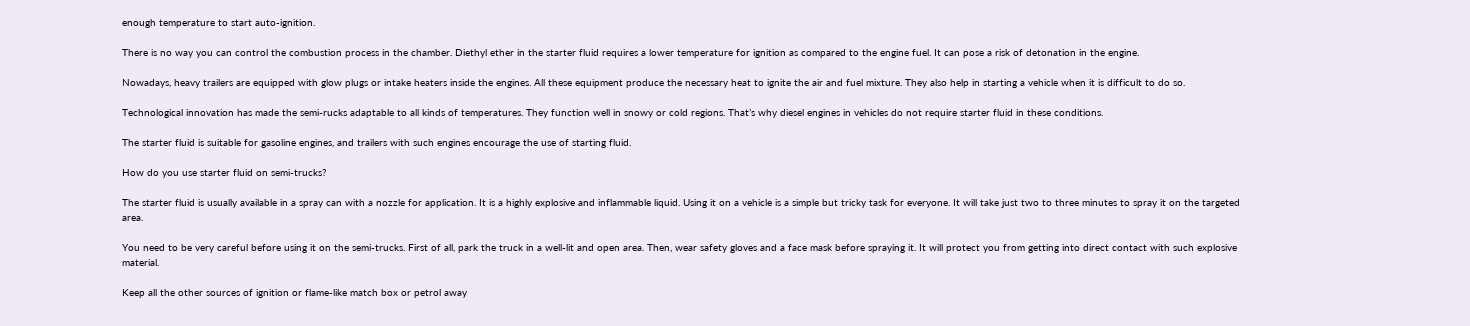enough temperature to start auto-ignition.

There is no way you can control the combustion process in the chamber. Diethyl ether in the starter fluid requires a lower temperature for ignition as compared to the engine fuel. It can pose a risk of detonation in the engine.

Nowadays, heavy trailers are equipped with glow plugs or intake heaters inside the engines. All these equipment produce the necessary heat to ignite the air and fuel mixture. They also help in starting a vehicle when it is difficult to do so.

Technological innovation has made the semi-rucks adaptable to all kinds of temperatures. They function well in snowy or cold regions. That’s why diesel engines in vehicles do not require starter fluid in these conditions.

The starter fluid is suitable for gasoline engines, and trailers with such engines encourage the use of starting fluid.

How do you use starter fluid on semi-trucks?

The starter fluid is usually available in a spray can with a nozzle for application. It is a highly explosive and inflammable liquid. Using it on a vehicle is a simple but tricky task for everyone. It will take just two to three minutes to spray it on the targeted area.

You need to be very careful before using it on the semi-trucks. First of all, park the truck in a well-lit and open area. Then, wear safety gloves and a face mask before spraying it. It will protect you from getting into direct contact with such explosive material.

Keep all the other sources of ignition or flame-like match box or petrol away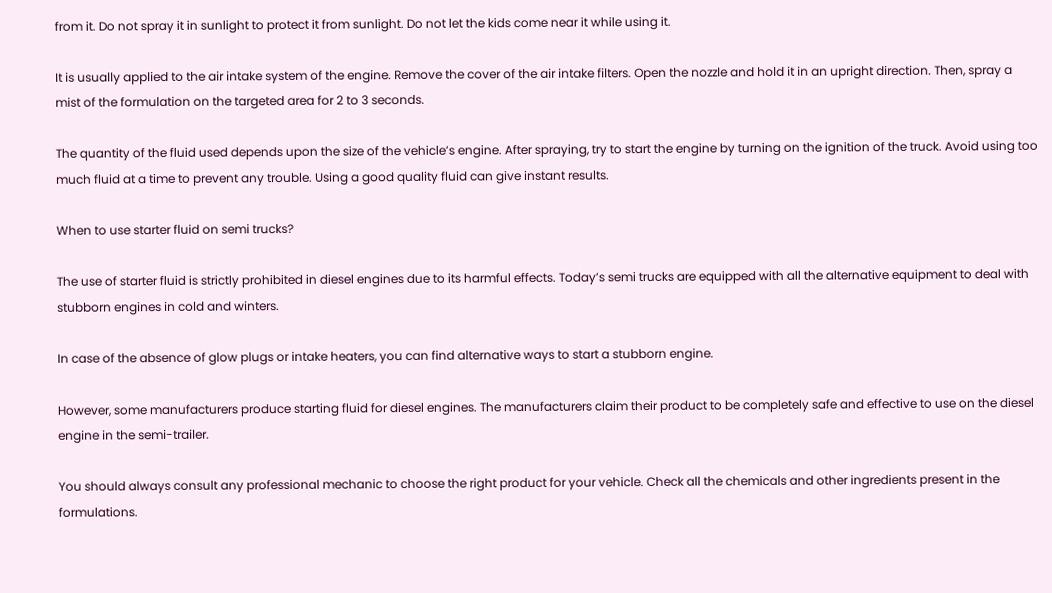from it. Do not spray it in sunlight to protect it from sunlight. Do not let the kids come near it while using it.

It is usually applied to the air intake system of the engine. Remove the cover of the air intake filters. Open the nozzle and hold it in an upright direction. Then, spray a mist of the formulation on the targeted area for 2 to 3 seconds.

The quantity of the fluid used depends upon the size of the vehicle’s engine. After spraying, try to start the engine by turning on the ignition of the truck. Avoid using too much fluid at a time to prevent any trouble. Using a good quality fluid can give instant results.

When to use starter fluid on semi trucks?

The use of starter fluid is strictly prohibited in diesel engines due to its harmful effects. Today’s semi trucks are equipped with all the alternative equipment to deal with stubborn engines in cold and winters.

In case of the absence of glow plugs or intake heaters, you can find alternative ways to start a stubborn engine.

However, some manufacturers produce starting fluid for diesel engines. The manufacturers claim their product to be completely safe and effective to use on the diesel engine in the semi-trailer.

You should always consult any professional mechanic to choose the right product for your vehicle. Check all the chemicals and other ingredients present in the formulations.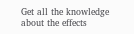Get all the knowledge about the effects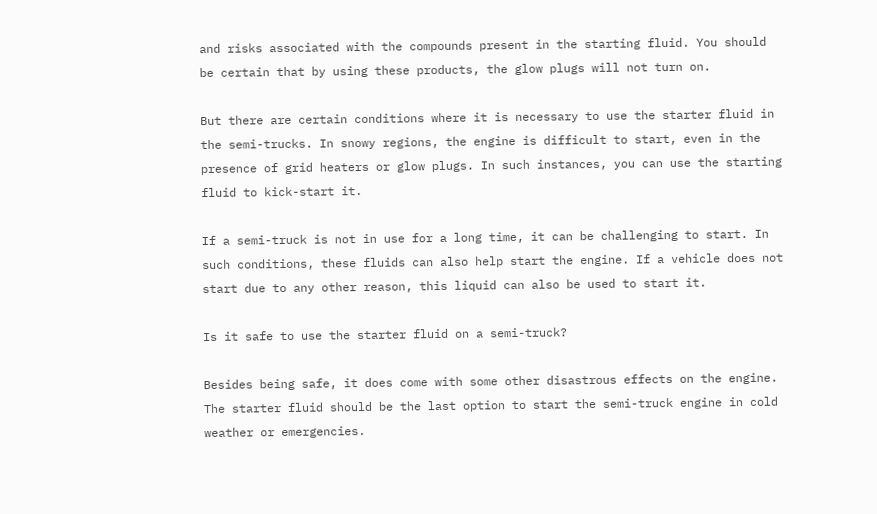and risks associated with the compounds present in the starting fluid. You should be certain that by using these products, the glow plugs will not turn on.

But there are certain conditions where it is necessary to use the starter fluid in the semi-trucks. In snowy regions, the engine is difficult to start, even in the presence of grid heaters or glow plugs. In such instances, you can use the starting fluid to kick-start it.

If a semi-truck is not in use for a long time, it can be challenging to start. In such conditions, these fluids can also help start the engine. If a vehicle does not start due to any other reason, this liquid can also be used to start it.

Is it safe to use the starter fluid on a semi-truck?

Besides being safe, it does come with some other disastrous effects on the engine. The starter fluid should be the last option to start the semi-truck engine in cold weather or emergencies.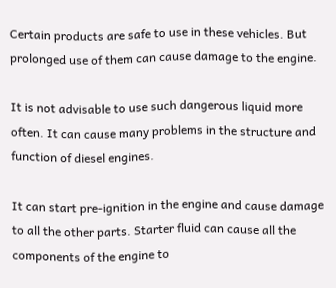Certain products are safe to use in these vehicles. But prolonged use of them can cause damage to the engine.

It is not advisable to use such dangerous liquid more often. It can cause many problems in the structure and function of diesel engines.

It can start pre-ignition in the engine and cause damage to all the other parts. Starter fluid can cause all the components of the engine to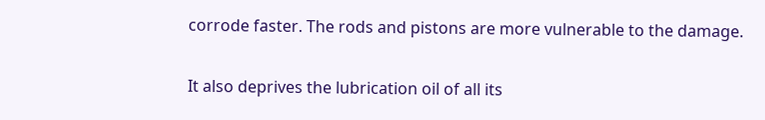corrode faster. The rods and pistons are more vulnerable to the damage.

It also deprives the lubrication oil of all its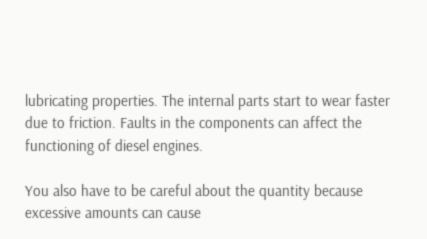lubricating properties. The internal parts start to wear faster due to friction. Faults in the components can affect the functioning of diesel engines.

You also have to be careful about the quantity because excessive amounts can cause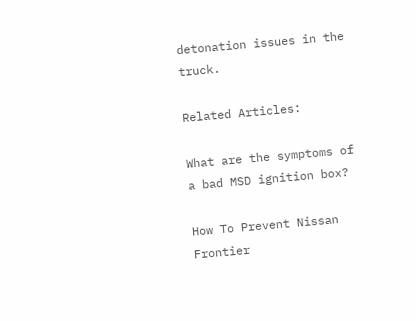detonation issues in the truck.

Related Articles:

What are the symptoms of a bad MSD ignition box?

How To Prevent Nissan Frontier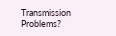Transmission Problems?